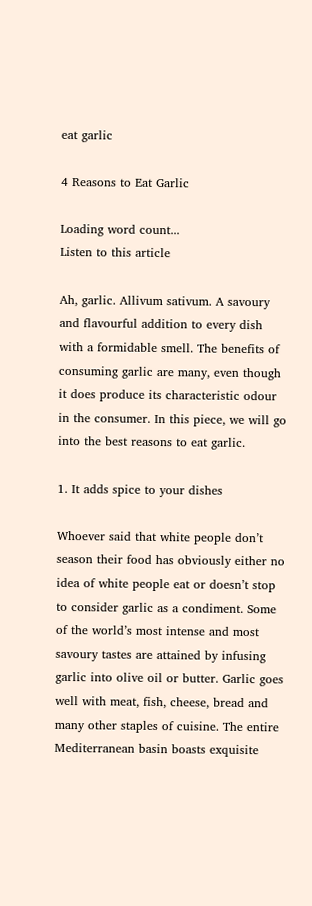eat garlic

4 Reasons to Eat Garlic

Loading word count...
Listen to this article

Ah, garlic. Allivum sativum. A savoury and flavourful addition to every dish with a formidable smell. The benefits of consuming garlic are many, even though it does produce its characteristic odour in the consumer. In this piece, we will go into the best reasons to eat garlic.

1. It adds spice to your dishes

Whoever said that white people don’t season their food has obviously either no idea of white people eat or doesn’t stop to consider garlic as a condiment. Some of the world’s most intense and most savoury tastes are attained by infusing garlic into olive oil or butter. Garlic goes well with meat, fish, cheese, bread and many other staples of cuisine. The entire Mediterranean basin boasts exquisite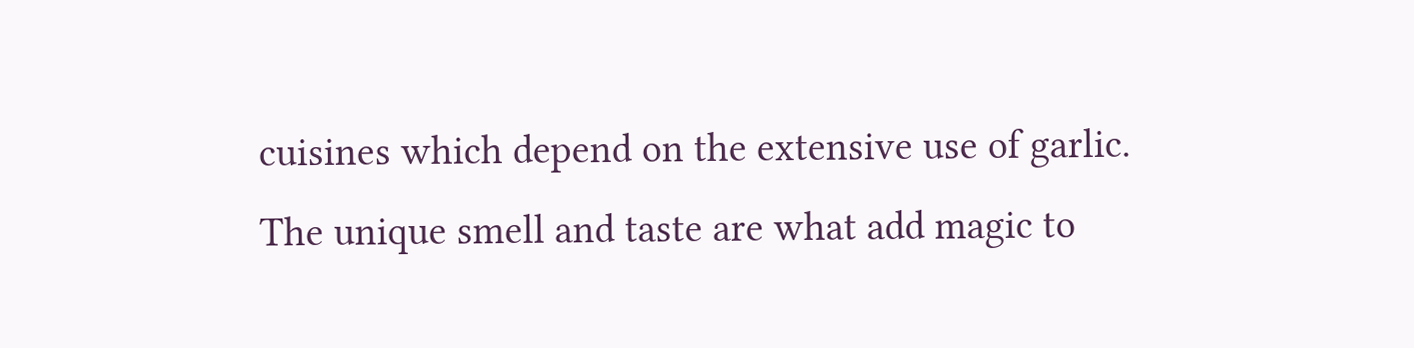cuisines which depend on the extensive use of garlic. The unique smell and taste are what add magic to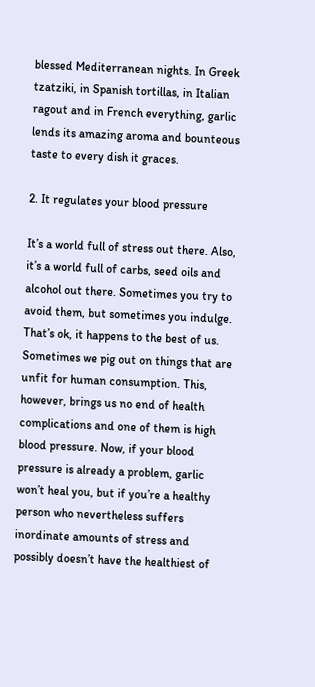blessed Mediterranean nights. In Greek tzatziki, in Spanish tortillas, in Italian ragout and in French everything, garlic lends its amazing aroma and bounteous taste to every dish it graces.

2. It regulates your blood pressure

It’s a world full of stress out there. Also, it’s a world full of carbs, seed oils and alcohol out there. Sometimes you try to avoid them, but sometimes you indulge. That’s ok, it happens to the best of us. Sometimes we pig out on things that are unfit for human consumption. This, however, brings us no end of health complications and one of them is high blood pressure. Now, if your blood pressure is already a problem, garlic won’t heal you, but if you’re a healthy person who nevertheless suffers inordinate amounts of stress and possibly doesn’t have the healthiest of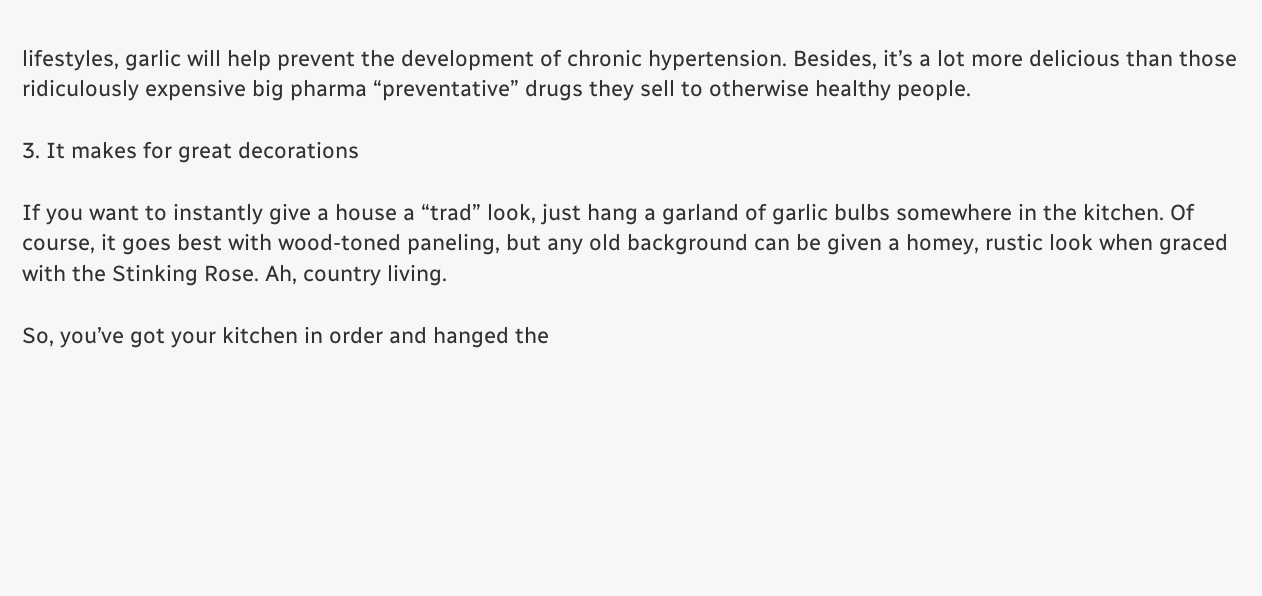lifestyles, garlic will help prevent the development of chronic hypertension. Besides, it’s a lot more delicious than those ridiculously expensive big pharma “preventative” drugs they sell to otherwise healthy people.

3. It makes for great decorations

If you want to instantly give a house a “trad” look, just hang a garland of garlic bulbs somewhere in the kitchen. Of course, it goes best with wood-toned paneling, but any old background can be given a homey, rustic look when graced with the Stinking Rose. Ah, country living.

So, you’ve got your kitchen in order and hanged the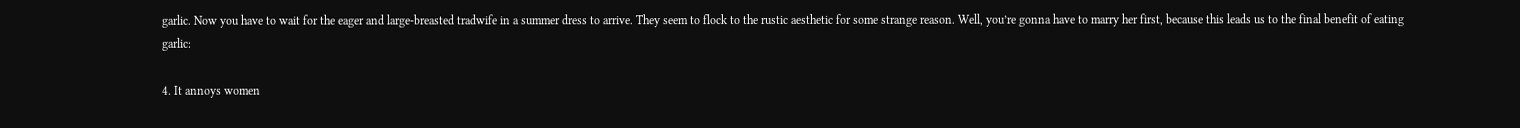garlic. Now you have to wait for the eager and large-breasted tradwife in a summer dress to arrive. They seem to flock to the rustic aesthetic for some strange reason. Well, you’re gonna have to marry her first, because this leads us to the final benefit of eating garlic:

4. It annoys women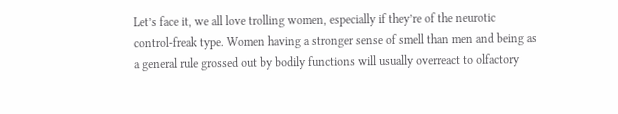Let’s face it, we all love trolling women, especially if they’re of the neurotic control-freak type. Women having a stronger sense of smell than men and being as a general rule grossed out by bodily functions will usually overreact to olfactory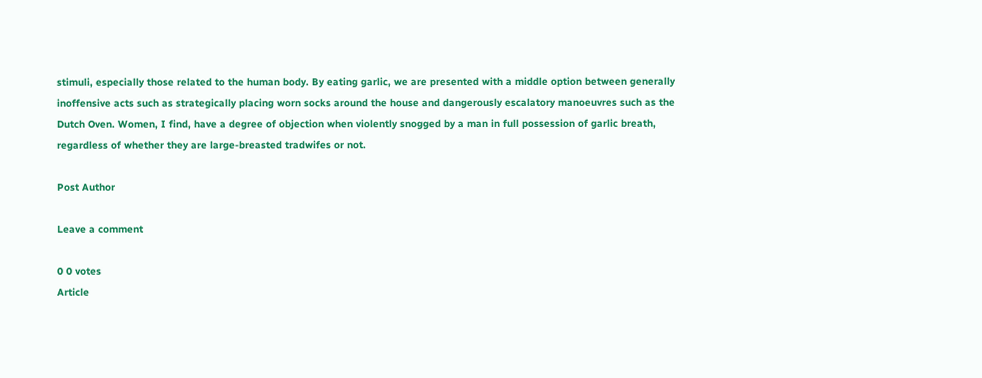stimuli, especially those related to the human body. By eating garlic, we are presented with a middle option between generally inoffensive acts such as strategically placing worn socks around the house and dangerously escalatory manoeuvres such as the Dutch Oven. Women, I find, have a degree of objection when violently snogged by a man in full possession of garlic breath, regardless of whether they are large-breasted tradwifes or not.

Post Author

Leave a comment

0 0 votes
Article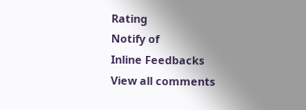Rating
Notify of
Inline Feedbacks
View all comments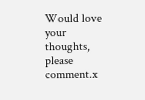Would love your thoughts, please comment.x